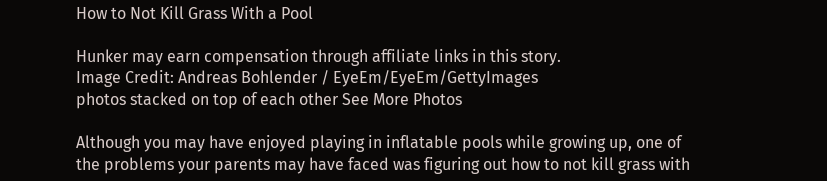How to Not Kill Grass With a Pool

Hunker may earn compensation through affiliate links in this story.
Image Credit: Andreas Bohlender / EyeEm/EyeEm/GettyImages
photos stacked on top of each other See More Photos

Although you may have enjoyed playing in inflatable pools while growing up, one of the problems your parents may have faced was figuring out how to not kill grass with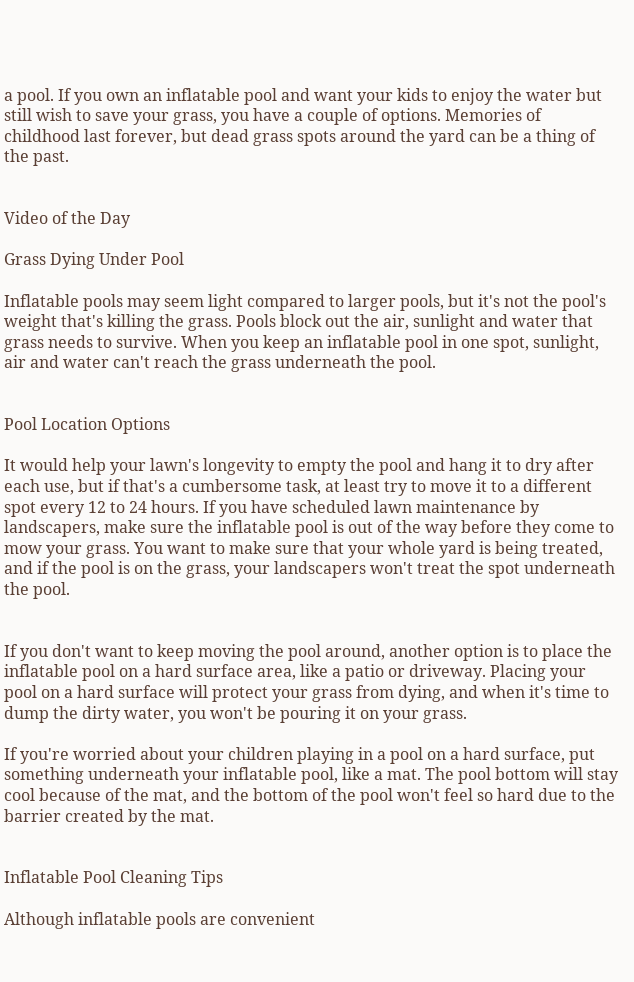a pool. If you own an inflatable pool and want your kids to enjoy the water but still wish to save your grass, you have a couple of options. Memories of childhood last forever, but dead grass spots around the yard can be a thing of the past.


Video of the Day

Grass Dying Under Pool

Inflatable pools may seem light compared to larger pools, but it's not the pool's weight that's killing the grass. Pools block out the air, sunlight and water that grass needs to survive. When you keep an inflatable pool in one spot, sunlight, air and water can't reach the grass underneath the pool.


Pool Location Options

It would help your lawn's longevity to empty the pool and hang it to dry after each use, but if that's a cumbersome task, at least try to move it to a different spot every 12 to 24 hours. If you have scheduled lawn maintenance by landscapers, make sure the inflatable pool is out of the way before they come to mow your grass. You want to make sure that your whole yard is being treated, and if the pool is on the grass, your landscapers won't treat the spot underneath the pool.


If you don't want to keep moving the pool around, another option is to place the inflatable pool on a hard surface area, like a patio or driveway. Placing your pool on a hard surface will protect your grass from dying, and when it's time to dump the dirty water, you won't be pouring it on your grass.

If you're worried about your children playing in a pool on a hard surface, put something underneath your inflatable pool, like a mat. The pool bottom will stay cool because of the mat, and the bottom of the pool won't feel so hard due to the barrier created by the mat.


Inflatable Pool Cleaning Tips

Although inflatable pools are convenient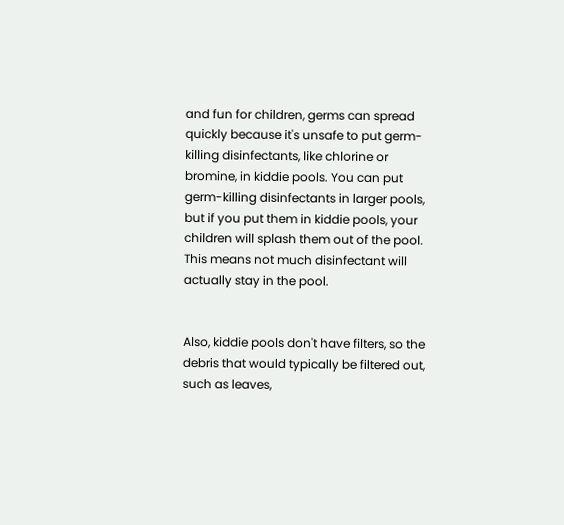and fun for children, germs can spread quickly because it's unsafe to put germ-killing disinfectants, like chlorine or bromine, in kiddie pools. You can put germ-killing disinfectants in larger pools, but if you put them in kiddie pools, your children will splash them out of the pool. This means not much disinfectant will actually stay in the pool.


Also, kiddie pools don't have filters, so the debris that would typically be filtered out, such as leaves,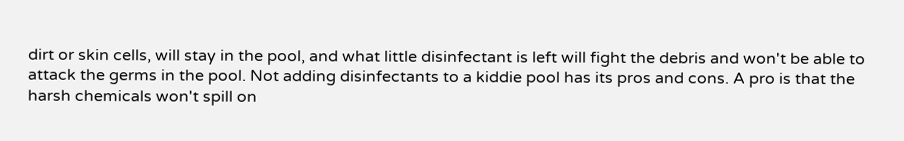dirt or skin cells, will stay in the pool, and what little disinfectant is left will fight the debris and won't be able to attack the germs in the pool. Not adding disinfectants to a kiddie pool has its pros and cons. A pro is that the harsh chemicals won't spill on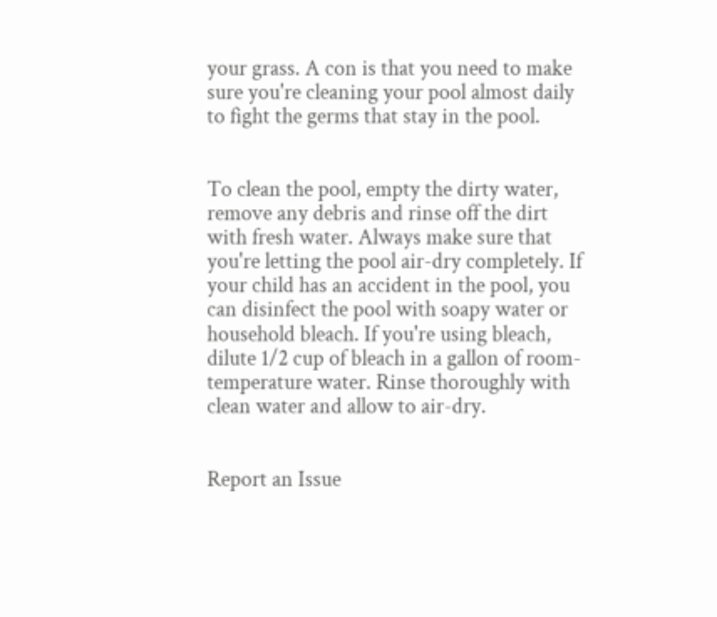your grass. A con is that you need to make sure you're cleaning your pool almost daily to fight the germs that stay in the pool.


To clean the pool, empty the dirty water, remove any debris and rinse off the dirt with fresh water. Always make sure that you're letting the pool air-dry completely. If your child has an accident in the pool, you can disinfect the pool with soapy water or household bleach. If you're using bleach, dilute 1/2 cup of bleach in a gallon of room-temperature water. Rinse thoroughly with clean water and allow to air-dry.


Report an Issue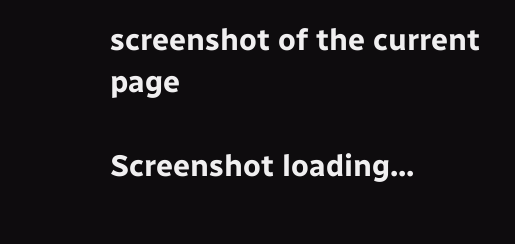screenshot of the current page

Screenshot loading...